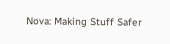Nova: Making Stuff Safer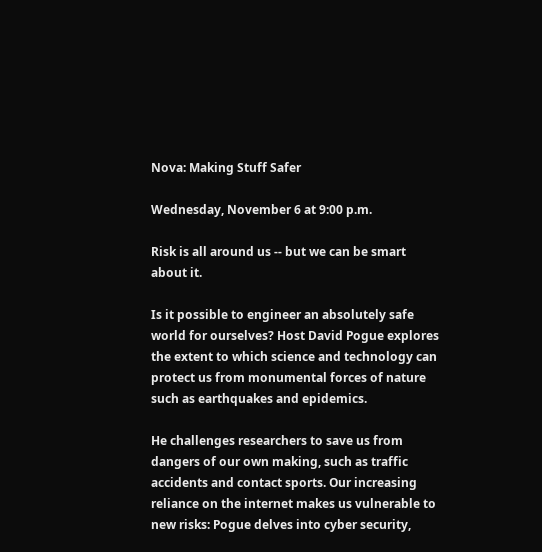Nova: Making Stuff Safer

Wednesday, November 6 at 9:00 p.m.

Risk is all around us -- but we can be smart about it.

Is it possible to engineer an absolutely safe world for ourselves? Host David Pogue explores the extent to which science and technology can protect us from monumental forces of nature such as earthquakes and epidemics.

He challenges researchers to save us from dangers of our own making, such as traffic accidents and contact sports. Our increasing reliance on the internet makes us vulnerable to new risks: Pogue delves into cyber security,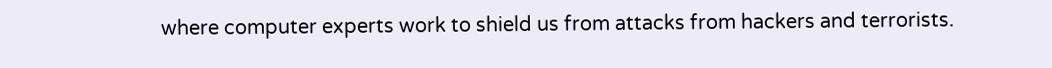where computer experts work to shield us from attacks from hackers and terrorists.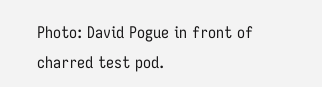Photo: David Pogue in front of charred test pod.